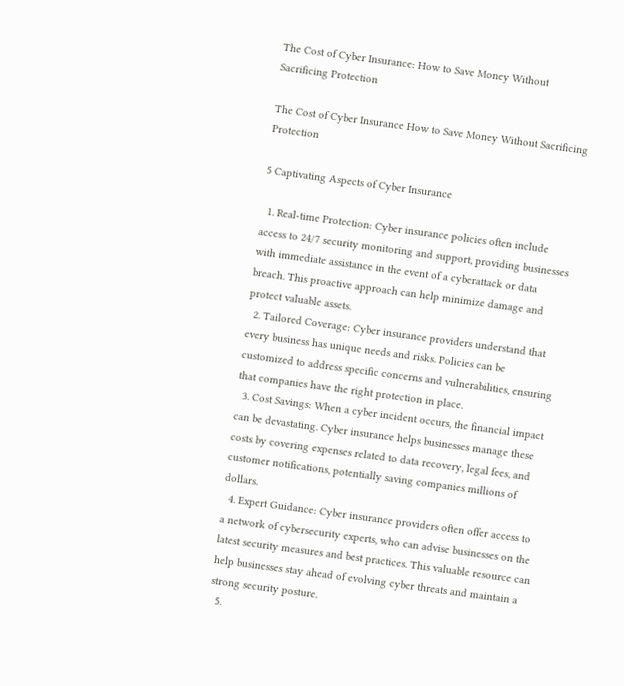The Cost of Cyber Insurance: How to Save Money Without Sacrificing Protection

The Cost of Cyber Insurance How to Save Money Without Sacrificing Protection

5 Captivating Aspects of Cyber Insurance

  1. Real-time Protection: Cyber insurance policies often include access to 24/7 security monitoring and support, providing businesses with immediate assistance in the event of a cyberattack or data breach. This proactive approach can help minimize damage and protect valuable assets.
  2. Tailored Coverage: Cyber insurance providers understand that every business has unique needs and risks. Policies can be customized to address specific concerns and vulnerabilities, ensuring that companies have the right protection in place.
  3. Cost Savings: When a cyber incident occurs, the financial impact can be devastating. Cyber insurance helps businesses manage these costs by covering expenses related to data recovery, legal fees, and customer notifications, potentially saving companies millions of dollars.
  4. Expert Guidance: Cyber insurance providers often offer access to a network of cybersecurity experts, who can advise businesses on the latest security measures and best practices. This valuable resource can help businesses stay ahead of evolving cyber threats and maintain a strong security posture.
  5.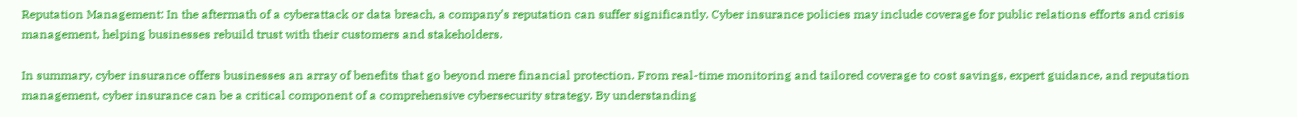Reputation Management: In the aftermath of a cyberattack or data breach, a company’s reputation can suffer significantly. Cyber insurance policies may include coverage for public relations efforts and crisis management, helping businesses rebuild trust with their customers and stakeholders.

In summary, cyber insurance offers businesses an array of benefits that go beyond mere financial protection. From real-time monitoring and tailored coverage to cost savings, expert guidance, and reputation management, cyber insurance can be a critical component of a comprehensive cybersecurity strategy. By understanding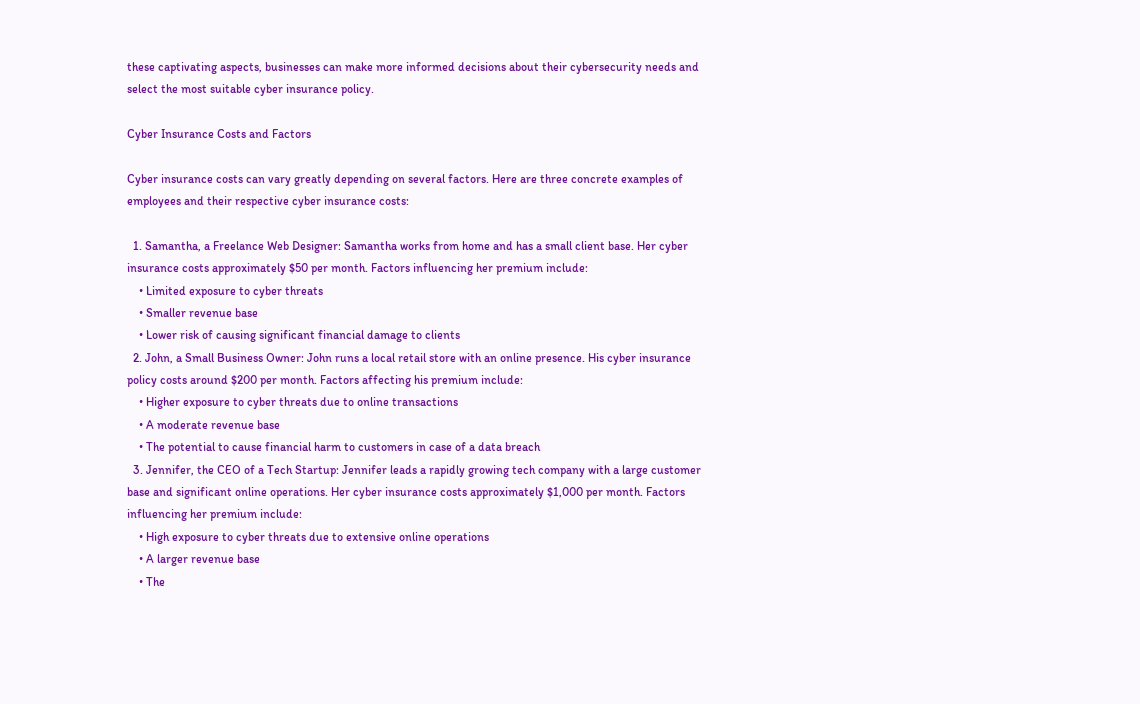these captivating aspects, businesses can make more informed decisions about their cybersecurity needs and select the most suitable cyber insurance policy.

Cyber Insurance Costs and Factors

Cyber insurance costs can vary greatly depending on several factors. Here are three concrete examples of employees and their respective cyber insurance costs:

  1. Samantha, a Freelance Web Designer: Samantha works from home and has a small client base. Her cyber insurance costs approximately $50 per month. Factors influencing her premium include:
    • Limited exposure to cyber threats
    • Smaller revenue base
    • Lower risk of causing significant financial damage to clients
  2. John, a Small Business Owner: John runs a local retail store with an online presence. His cyber insurance policy costs around $200 per month. Factors affecting his premium include:
    • Higher exposure to cyber threats due to online transactions
    • A moderate revenue base
    • The potential to cause financial harm to customers in case of a data breach
  3. Jennifer, the CEO of a Tech Startup: Jennifer leads a rapidly growing tech company with a large customer base and significant online operations. Her cyber insurance costs approximately $1,000 per month. Factors influencing her premium include:
    • High exposure to cyber threats due to extensive online operations
    • A larger revenue base
    • The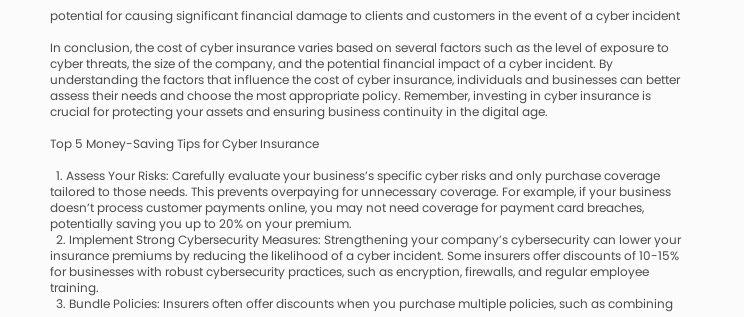potential for causing significant financial damage to clients and customers in the event of a cyber incident

In conclusion, the cost of cyber insurance varies based on several factors such as the level of exposure to cyber threats, the size of the company, and the potential financial impact of a cyber incident. By understanding the factors that influence the cost of cyber insurance, individuals and businesses can better assess their needs and choose the most appropriate policy. Remember, investing in cyber insurance is crucial for protecting your assets and ensuring business continuity in the digital age.

Top 5 Money-Saving Tips for Cyber Insurance

  1. Assess Your Risks: Carefully evaluate your business’s specific cyber risks and only purchase coverage tailored to those needs. This prevents overpaying for unnecessary coverage. For example, if your business doesn’t process customer payments online, you may not need coverage for payment card breaches, potentially saving you up to 20% on your premium.
  2. Implement Strong Cybersecurity Measures: Strengthening your company’s cybersecurity can lower your insurance premiums by reducing the likelihood of a cyber incident. Some insurers offer discounts of 10-15% for businesses with robust cybersecurity practices, such as encryption, firewalls, and regular employee training.
  3. Bundle Policies: Insurers often offer discounts when you purchase multiple policies, such as combining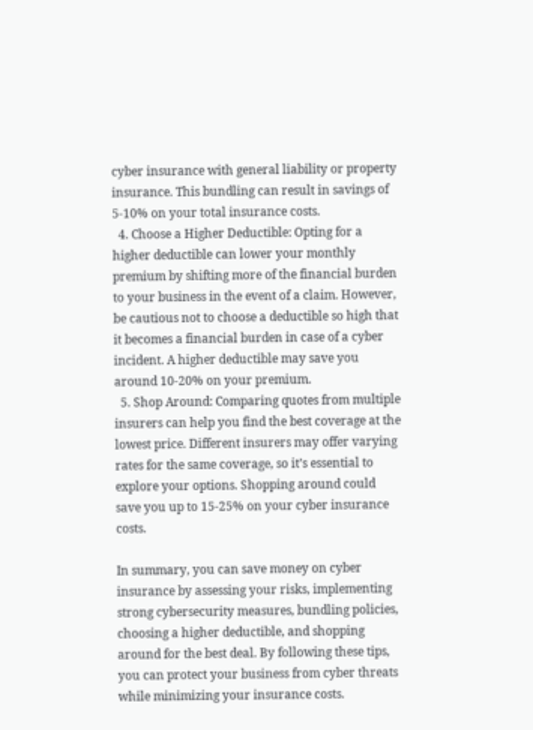cyber insurance with general liability or property insurance. This bundling can result in savings of 5-10% on your total insurance costs.
  4. Choose a Higher Deductible: Opting for a higher deductible can lower your monthly premium by shifting more of the financial burden to your business in the event of a claim. However, be cautious not to choose a deductible so high that it becomes a financial burden in case of a cyber incident. A higher deductible may save you around 10-20% on your premium.
  5. Shop Around: Comparing quotes from multiple insurers can help you find the best coverage at the lowest price. Different insurers may offer varying rates for the same coverage, so it’s essential to explore your options. Shopping around could save you up to 15-25% on your cyber insurance costs.

In summary, you can save money on cyber insurance by assessing your risks, implementing strong cybersecurity measures, bundling policies, choosing a higher deductible, and shopping around for the best deal. By following these tips, you can protect your business from cyber threats while minimizing your insurance costs.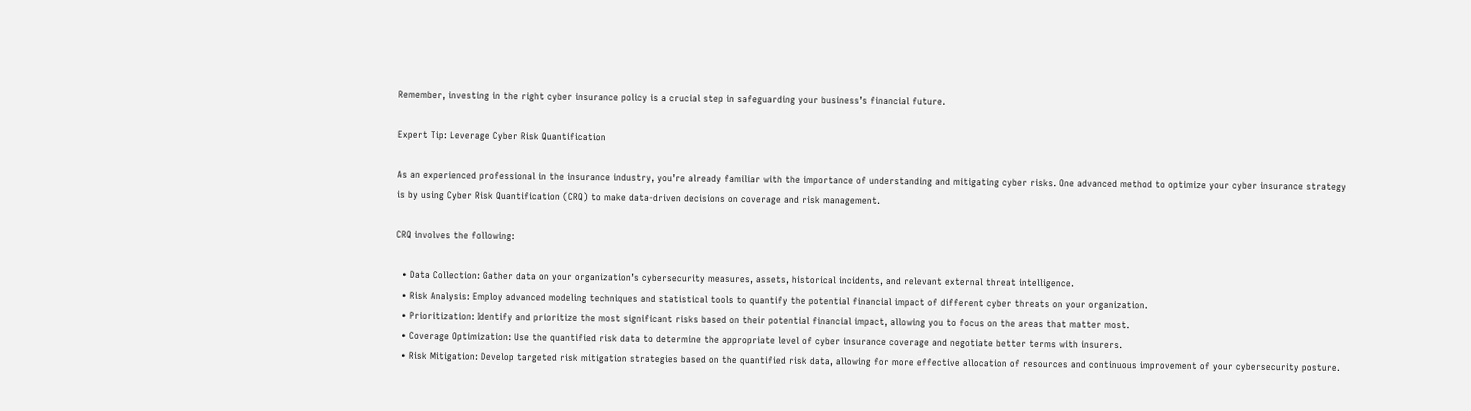Remember, investing in the right cyber insurance policy is a crucial step in safeguarding your business’s financial future.

Expert Tip: Leverage Cyber Risk Quantification

As an experienced professional in the insurance industry, you’re already familiar with the importance of understanding and mitigating cyber risks. One advanced method to optimize your cyber insurance strategy is by using Cyber Risk Quantification (CRQ) to make data-driven decisions on coverage and risk management.

CRQ involves the following:

  • Data Collection: Gather data on your organization’s cybersecurity measures, assets, historical incidents, and relevant external threat intelligence.
  • Risk Analysis: Employ advanced modeling techniques and statistical tools to quantify the potential financial impact of different cyber threats on your organization.
  • Prioritization: Identify and prioritize the most significant risks based on their potential financial impact, allowing you to focus on the areas that matter most.
  • Coverage Optimization: Use the quantified risk data to determine the appropriate level of cyber insurance coverage and negotiate better terms with insurers.
  • Risk Mitigation: Develop targeted risk mitigation strategies based on the quantified risk data, allowing for more effective allocation of resources and continuous improvement of your cybersecurity posture.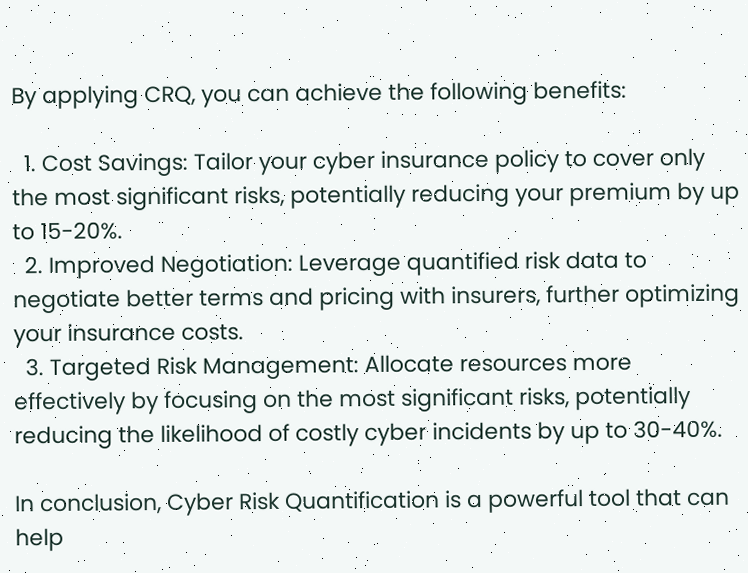By applying CRQ, you can achieve the following benefits:

  1. Cost Savings: Tailor your cyber insurance policy to cover only the most significant risks, potentially reducing your premium by up to 15-20%.
  2. Improved Negotiation: Leverage quantified risk data to negotiate better terms and pricing with insurers, further optimizing your insurance costs.
  3. Targeted Risk Management: Allocate resources more effectively by focusing on the most significant risks, potentially reducing the likelihood of costly cyber incidents by up to 30-40%.

In conclusion, Cyber Risk Quantification is a powerful tool that can help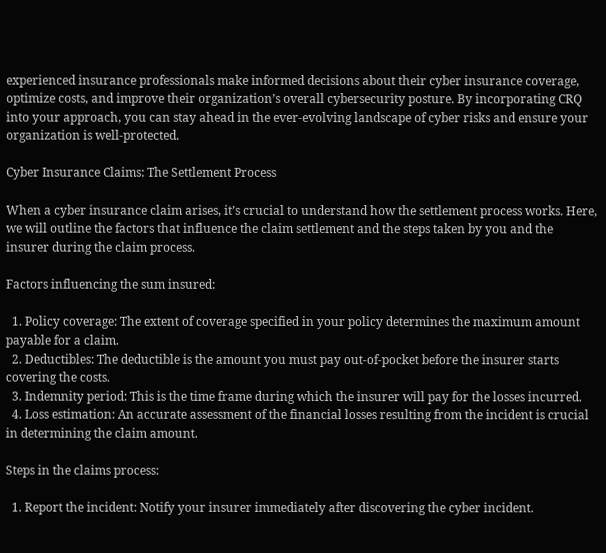experienced insurance professionals make informed decisions about their cyber insurance coverage, optimize costs, and improve their organization’s overall cybersecurity posture. By incorporating CRQ into your approach, you can stay ahead in the ever-evolving landscape of cyber risks and ensure your organization is well-protected.

Cyber Insurance Claims: The Settlement Process

When a cyber insurance claim arises, it’s crucial to understand how the settlement process works. Here, we will outline the factors that influence the claim settlement and the steps taken by you and the insurer during the claim process.

Factors influencing the sum insured:

  1. Policy coverage: The extent of coverage specified in your policy determines the maximum amount payable for a claim.
  2. Deductibles: The deductible is the amount you must pay out-of-pocket before the insurer starts covering the costs.
  3. Indemnity period: This is the time frame during which the insurer will pay for the losses incurred.
  4. Loss estimation: An accurate assessment of the financial losses resulting from the incident is crucial in determining the claim amount.

Steps in the claims process:

  1. Report the incident: Notify your insurer immediately after discovering the cyber incident.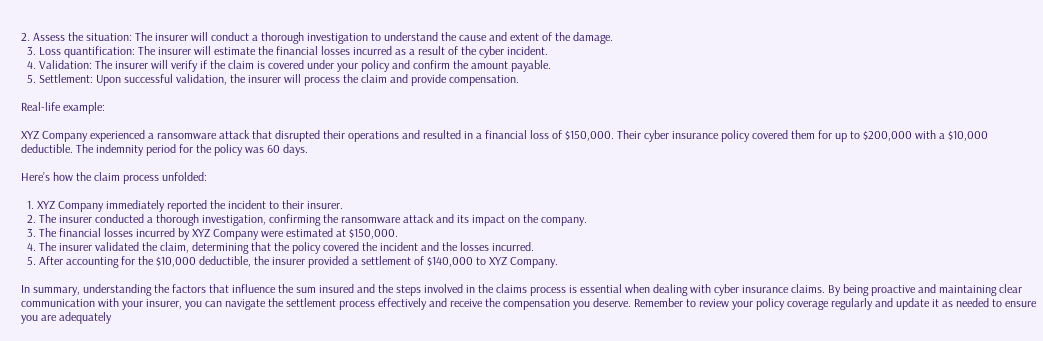2. Assess the situation: The insurer will conduct a thorough investigation to understand the cause and extent of the damage.
  3. Loss quantification: The insurer will estimate the financial losses incurred as a result of the cyber incident.
  4. Validation: The insurer will verify if the claim is covered under your policy and confirm the amount payable.
  5. Settlement: Upon successful validation, the insurer will process the claim and provide compensation.

Real-life example:

XYZ Company experienced a ransomware attack that disrupted their operations and resulted in a financial loss of $150,000. Their cyber insurance policy covered them for up to $200,000 with a $10,000 deductible. The indemnity period for the policy was 60 days.

Here’s how the claim process unfolded:

  1. XYZ Company immediately reported the incident to their insurer.
  2. The insurer conducted a thorough investigation, confirming the ransomware attack and its impact on the company.
  3. The financial losses incurred by XYZ Company were estimated at $150,000.
  4. The insurer validated the claim, determining that the policy covered the incident and the losses incurred.
  5. After accounting for the $10,000 deductible, the insurer provided a settlement of $140,000 to XYZ Company.

In summary, understanding the factors that influence the sum insured and the steps involved in the claims process is essential when dealing with cyber insurance claims. By being proactive and maintaining clear communication with your insurer, you can navigate the settlement process effectively and receive the compensation you deserve. Remember to review your policy coverage regularly and update it as needed to ensure you are adequately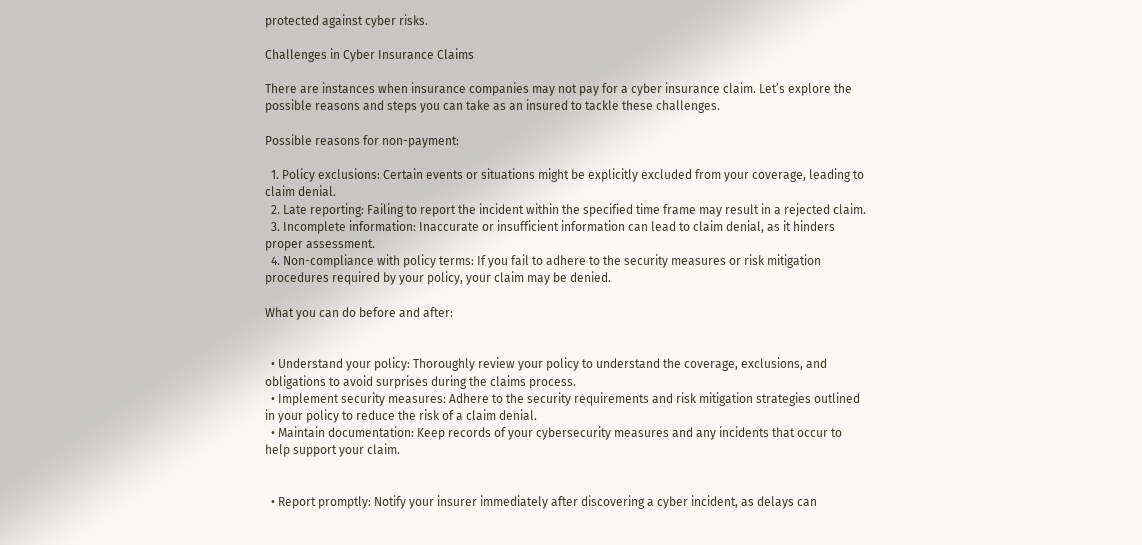protected against cyber risks.

Challenges in Cyber Insurance Claims

There are instances when insurance companies may not pay for a cyber insurance claim. Let’s explore the possible reasons and steps you can take as an insured to tackle these challenges.

Possible reasons for non-payment:

  1. Policy exclusions: Certain events or situations might be explicitly excluded from your coverage, leading to claim denial.
  2. Late reporting: Failing to report the incident within the specified time frame may result in a rejected claim.
  3. Incomplete information: Inaccurate or insufficient information can lead to claim denial, as it hinders proper assessment.
  4. Non-compliance with policy terms: If you fail to adhere to the security measures or risk mitigation procedures required by your policy, your claim may be denied.

What you can do before and after:


  • Understand your policy: Thoroughly review your policy to understand the coverage, exclusions, and obligations to avoid surprises during the claims process.
  • Implement security measures: Adhere to the security requirements and risk mitigation strategies outlined in your policy to reduce the risk of a claim denial.
  • Maintain documentation: Keep records of your cybersecurity measures and any incidents that occur to help support your claim.


  • Report promptly: Notify your insurer immediately after discovering a cyber incident, as delays can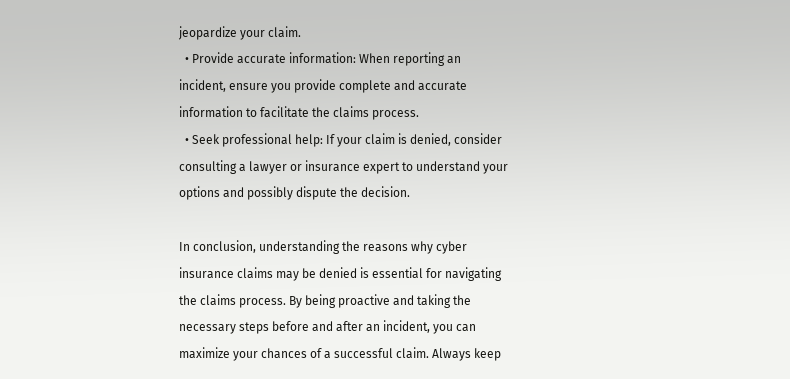jeopardize your claim.
  • Provide accurate information: When reporting an incident, ensure you provide complete and accurate information to facilitate the claims process.
  • Seek professional help: If your claim is denied, consider consulting a lawyer or insurance expert to understand your options and possibly dispute the decision.

In conclusion, understanding the reasons why cyber insurance claims may be denied is essential for navigating the claims process. By being proactive and taking the necessary steps before and after an incident, you can maximize your chances of a successful claim. Always keep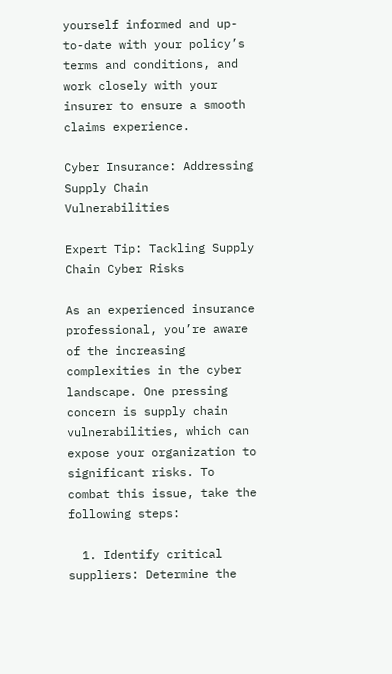yourself informed and up-to-date with your policy’s terms and conditions, and work closely with your insurer to ensure a smooth claims experience.

Cyber Insurance: Addressing Supply Chain Vulnerabilities

Expert Tip: Tackling Supply Chain Cyber Risks

As an experienced insurance professional, you’re aware of the increasing complexities in the cyber landscape. One pressing concern is supply chain vulnerabilities, which can expose your organization to significant risks. To combat this issue, take the following steps:

  1. Identify critical suppliers: Determine the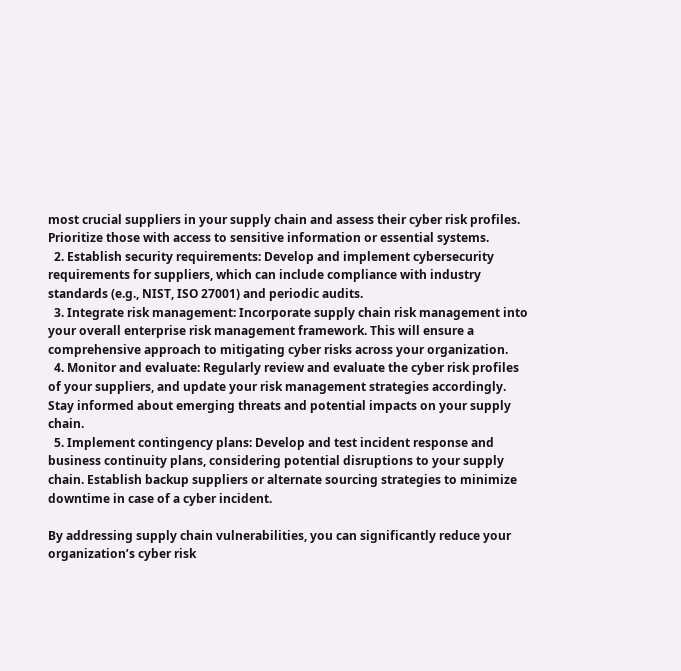most crucial suppliers in your supply chain and assess their cyber risk profiles. Prioritize those with access to sensitive information or essential systems.
  2. Establish security requirements: Develop and implement cybersecurity requirements for suppliers, which can include compliance with industry standards (e.g., NIST, ISO 27001) and periodic audits.
  3. Integrate risk management: Incorporate supply chain risk management into your overall enterprise risk management framework. This will ensure a comprehensive approach to mitigating cyber risks across your organization.
  4. Monitor and evaluate: Regularly review and evaluate the cyber risk profiles of your suppliers, and update your risk management strategies accordingly. Stay informed about emerging threats and potential impacts on your supply chain.
  5. Implement contingency plans: Develop and test incident response and business continuity plans, considering potential disruptions to your supply chain. Establish backup suppliers or alternate sourcing strategies to minimize downtime in case of a cyber incident.

By addressing supply chain vulnerabilities, you can significantly reduce your organization’s cyber risk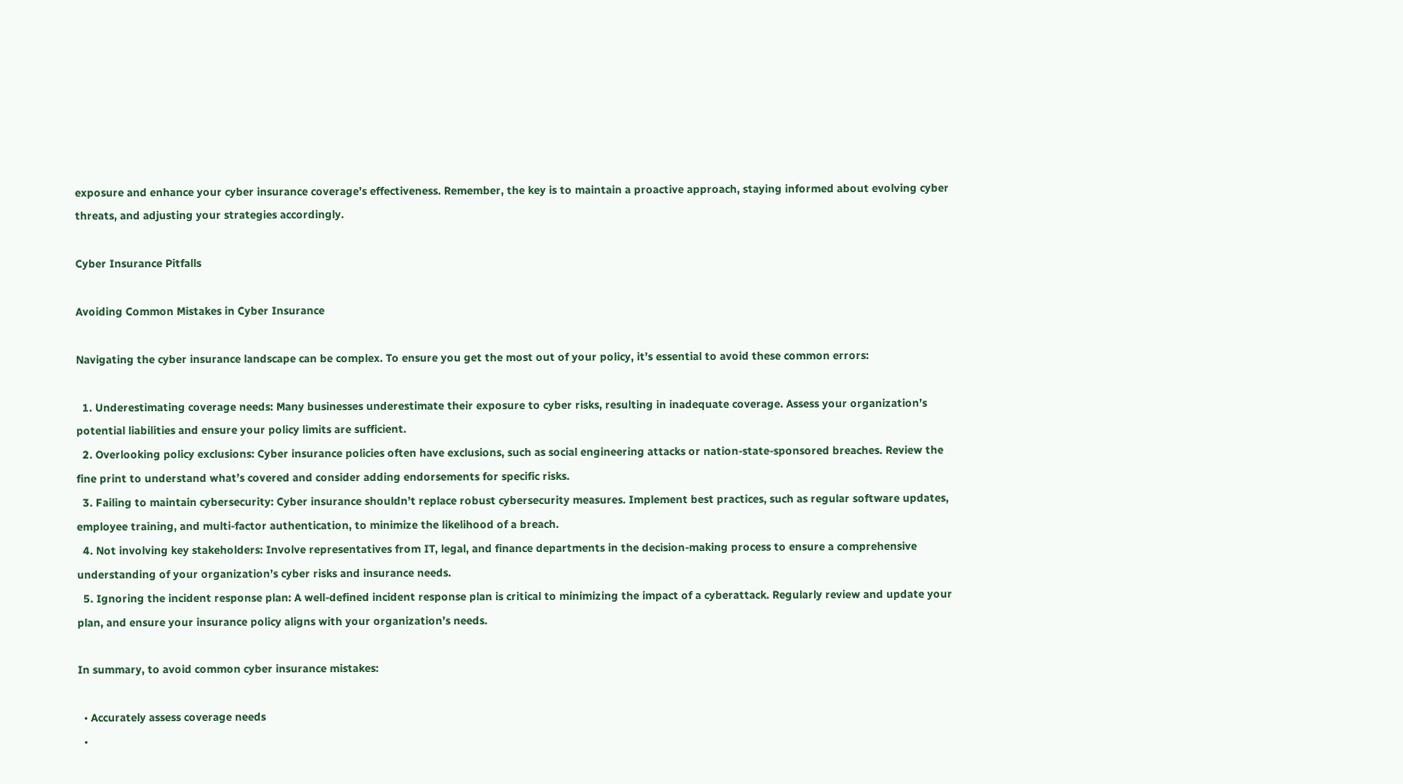exposure and enhance your cyber insurance coverage’s effectiveness. Remember, the key is to maintain a proactive approach, staying informed about evolving cyber threats, and adjusting your strategies accordingly.

Cyber Insurance Pitfalls

Avoiding Common Mistakes in Cyber Insurance

Navigating the cyber insurance landscape can be complex. To ensure you get the most out of your policy, it’s essential to avoid these common errors:

  1. Underestimating coverage needs: Many businesses underestimate their exposure to cyber risks, resulting in inadequate coverage. Assess your organization’s potential liabilities and ensure your policy limits are sufficient.
  2. Overlooking policy exclusions: Cyber insurance policies often have exclusions, such as social engineering attacks or nation-state-sponsored breaches. Review the fine print to understand what’s covered and consider adding endorsements for specific risks.
  3. Failing to maintain cybersecurity: Cyber insurance shouldn’t replace robust cybersecurity measures. Implement best practices, such as regular software updates, employee training, and multi-factor authentication, to minimize the likelihood of a breach.
  4. Not involving key stakeholders: Involve representatives from IT, legal, and finance departments in the decision-making process to ensure a comprehensive understanding of your organization’s cyber risks and insurance needs.
  5. Ignoring the incident response plan: A well-defined incident response plan is critical to minimizing the impact of a cyberattack. Regularly review and update your plan, and ensure your insurance policy aligns with your organization’s needs.

In summary, to avoid common cyber insurance mistakes:

  • Accurately assess coverage needs
  •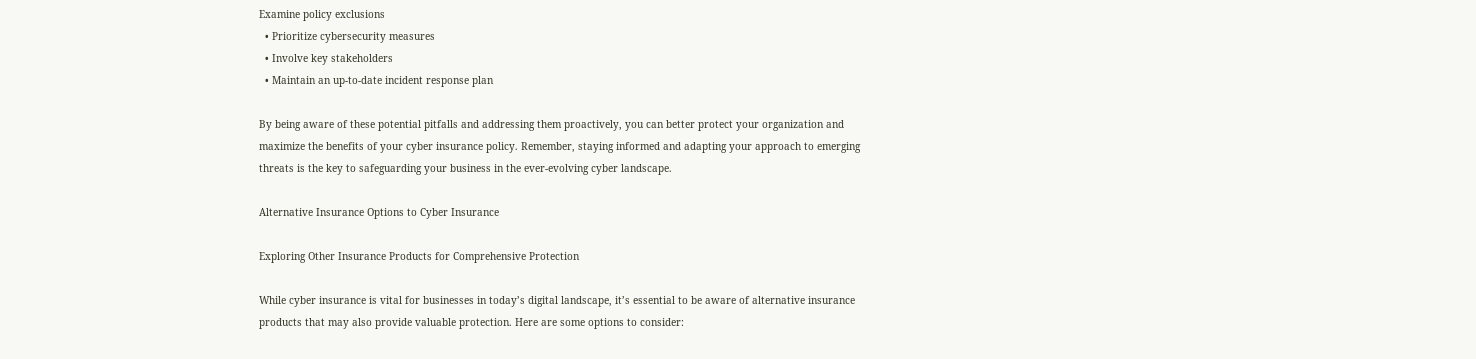Examine policy exclusions
  • Prioritize cybersecurity measures
  • Involve key stakeholders
  • Maintain an up-to-date incident response plan

By being aware of these potential pitfalls and addressing them proactively, you can better protect your organization and maximize the benefits of your cyber insurance policy. Remember, staying informed and adapting your approach to emerging threats is the key to safeguarding your business in the ever-evolving cyber landscape.

Alternative Insurance Options to Cyber Insurance

Exploring Other Insurance Products for Comprehensive Protection

While cyber insurance is vital for businesses in today’s digital landscape, it’s essential to be aware of alternative insurance products that may also provide valuable protection. Here are some options to consider: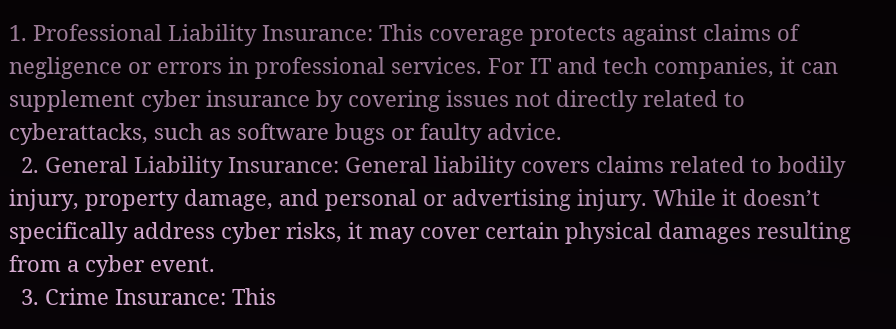1. Professional Liability Insurance: This coverage protects against claims of negligence or errors in professional services. For IT and tech companies, it can supplement cyber insurance by covering issues not directly related to cyberattacks, such as software bugs or faulty advice.
  2. General Liability Insurance: General liability covers claims related to bodily injury, property damage, and personal or advertising injury. While it doesn’t specifically address cyber risks, it may cover certain physical damages resulting from a cyber event.
  3. Crime Insurance: This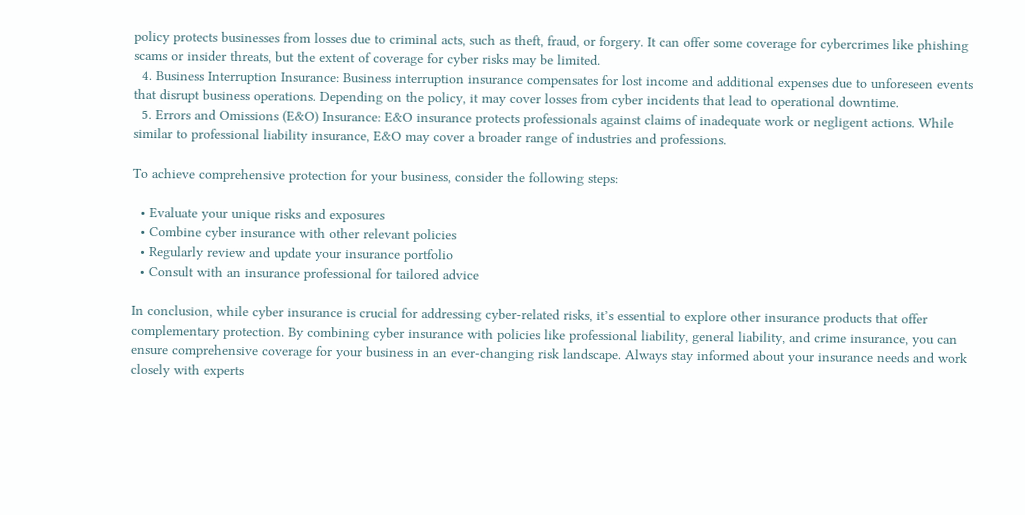policy protects businesses from losses due to criminal acts, such as theft, fraud, or forgery. It can offer some coverage for cybercrimes like phishing scams or insider threats, but the extent of coverage for cyber risks may be limited.
  4. Business Interruption Insurance: Business interruption insurance compensates for lost income and additional expenses due to unforeseen events that disrupt business operations. Depending on the policy, it may cover losses from cyber incidents that lead to operational downtime.
  5. Errors and Omissions (E&O) Insurance: E&O insurance protects professionals against claims of inadequate work or negligent actions. While similar to professional liability insurance, E&O may cover a broader range of industries and professions.

To achieve comprehensive protection for your business, consider the following steps:

  • Evaluate your unique risks and exposures
  • Combine cyber insurance with other relevant policies
  • Regularly review and update your insurance portfolio
  • Consult with an insurance professional for tailored advice

In conclusion, while cyber insurance is crucial for addressing cyber-related risks, it’s essential to explore other insurance products that offer complementary protection. By combining cyber insurance with policies like professional liability, general liability, and crime insurance, you can ensure comprehensive coverage for your business in an ever-changing risk landscape. Always stay informed about your insurance needs and work closely with experts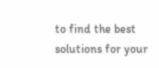to find the best solutions for your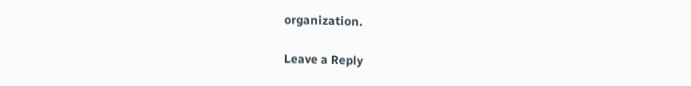organization.

Leave a Reply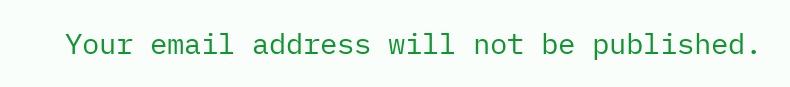Your email address will not be published.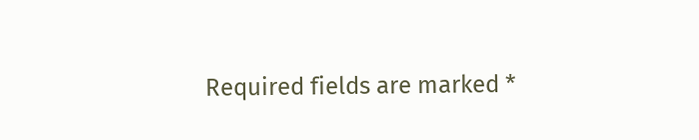Required fields are marked *